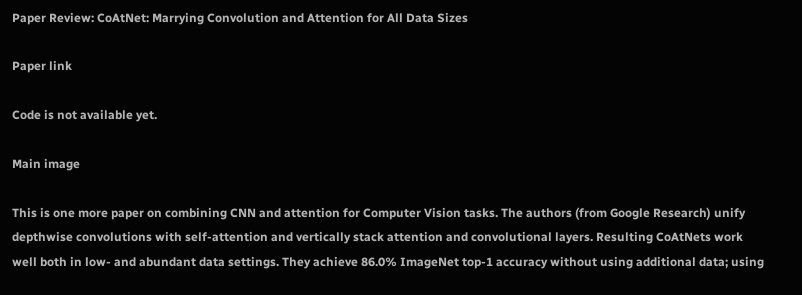Paper Review: CoAtNet: Marrying Convolution and Attention for All Data Sizes

Paper link

Code is not available yet.

Main image

This is one more paper on combining CNN and attention for Computer Vision tasks. The authors (from Google Research) unify depthwise convolutions with self-attention and vertically stack attention and convolutional layers. Resulting CoAtNets work well both in low- and abundant data settings. They achieve 86.0% ImageNet top-1 accuracy without using additional data; using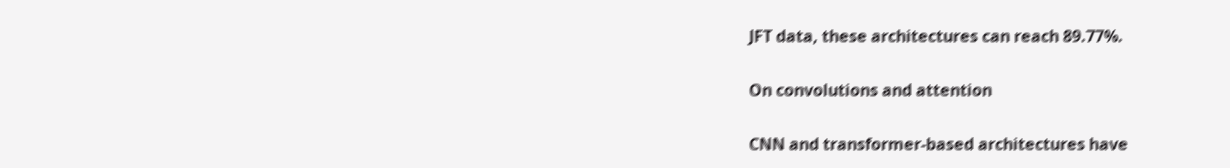JFT data, these architectures can reach 89.77%.

On convolutions and attention

CNN and transformer-based architectures have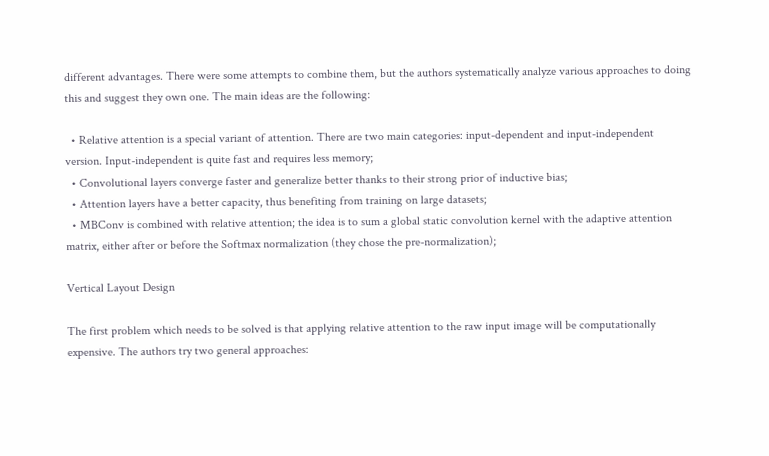different advantages. There were some attempts to combine them, but the authors systematically analyze various approaches to doing this and suggest they own one. The main ideas are the following:

  • Relative attention is a special variant of attention. There are two main categories: input-dependent and input-independent version. Input-independent is quite fast and requires less memory;
  • Convolutional layers converge faster and generalize better thanks to their strong prior of inductive bias;
  • Attention layers have a better capacity, thus benefiting from training on large datasets;
  • MBConv is combined with relative attention; the idea is to sum a global static convolution kernel with the adaptive attention matrix, either after or before the Softmax normalization (they chose the pre-normalization);

Vertical Layout Design

The first problem which needs to be solved is that applying relative attention to the raw input image will be computationally expensive. The authors try two general approaches: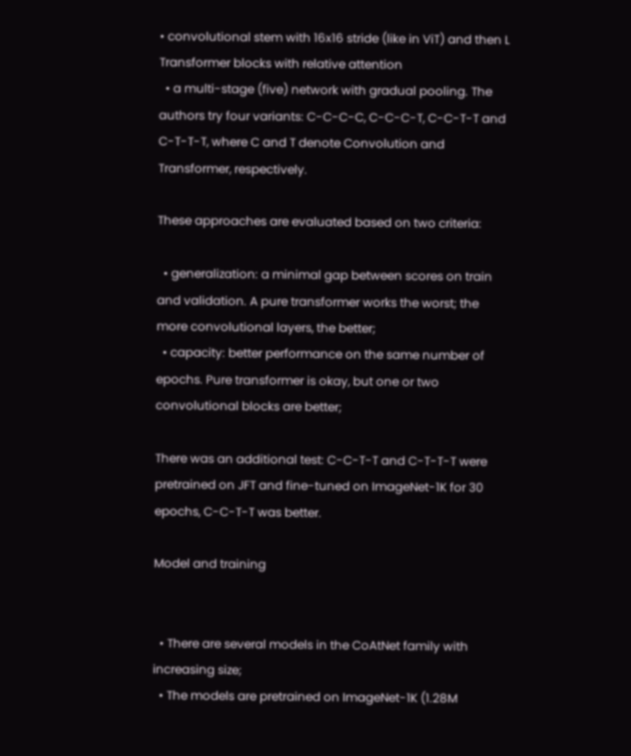• convolutional stem with 16x16 stride (like in ViT) and then L Transformer blocks with relative attention
  • a multi-stage (five) network with gradual pooling. The authors try four variants: C-C-C-C, C-C-C-T, C-C-T-T and C-T-T-T, where C and T denote Convolution and Transformer, respectively.

These approaches are evaluated based on two criteria:

  • generalization: a minimal gap between scores on train and validation. A pure transformer works the worst; the more convolutional layers, the better;
  • capacity: better performance on the same number of epochs. Pure transformer is okay, but one or two convolutional blocks are better;

There was an additional test: C-C-T-T and C-T-T-T were pretrained on JFT and fine-tuned on ImageNet-1K for 30 epochs, C-C-T-T was better.

Model and training


  • There are several models in the CoAtNet family with increasing size;
  • The models are pretrained on ImageNet-1K (1.28M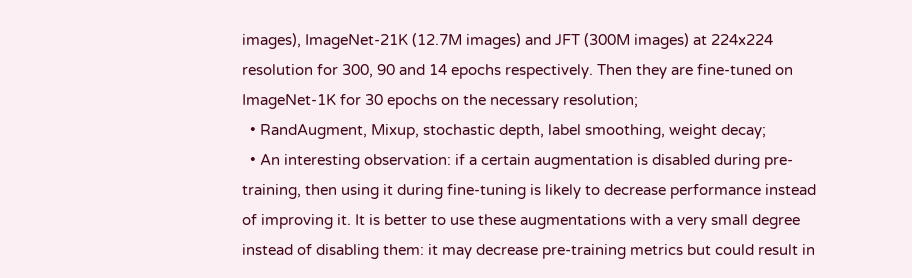images), ImageNet-21K (12.7M images) and JFT (300M images) at 224x224 resolution for 300, 90 and 14 epochs respectively. Then they are fine-tuned on ImageNet-1K for 30 epochs on the necessary resolution;
  • RandAugment, Mixup, stochastic depth, label smoothing, weight decay;
  • An interesting observation: if a certain augmentation is disabled during pre-training, then using it during fine-tuning is likely to decrease performance instead of improving it. It is better to use these augmentations with a very small degree instead of disabling them: it may decrease pre-training metrics but could result in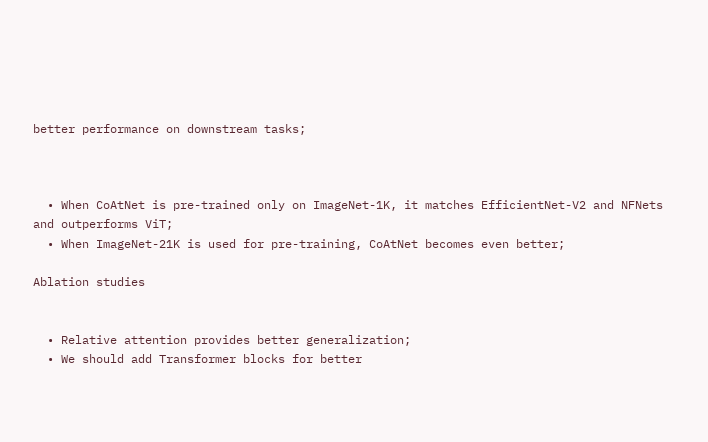better performance on downstream tasks;



  • When CoAtNet is pre-trained only on ImageNet-1K, it matches EfficientNet-V2 and NFNets and outperforms ViT;
  • When ImageNet-21K is used for pre-training, CoAtNet becomes even better;

Ablation studies


  • Relative attention provides better generalization;
  • We should add Transformer blocks for better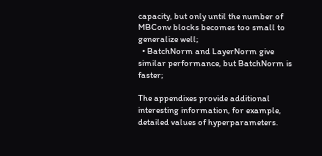capacity, but only until the number of MBConv blocks becomes too small to generalize well;
  • BatchNorm and LayerNorm give similar performance, but BatchNorm is faster;

The appendixes provide additional interesting information, for example, detailed values of hyperparameters.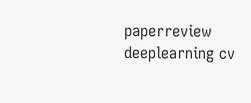paperreview deeplearning cv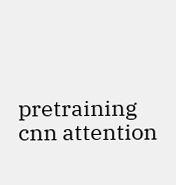pretraining cnn attention